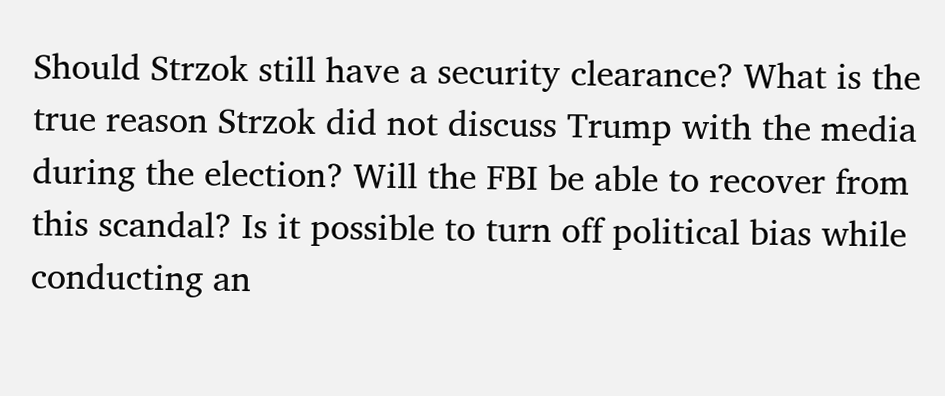Should Strzok still have a security clearance? What is the true reason Strzok did not discuss Trump with the media during the election? Will the FBI be able to recover from this scandal? Is it possible to turn off political bias while conducting an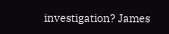investigation? James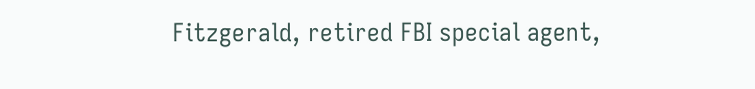Fitzgerald, retired FBI special agent,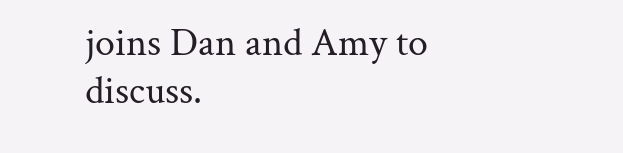joins Dan and Amy to discuss.